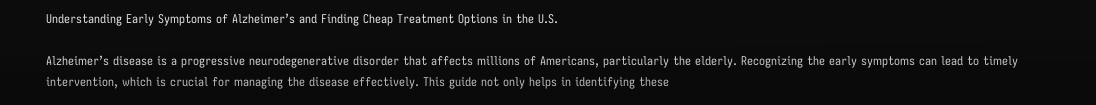Understanding Early Symptoms of Alzheimer’s and Finding Cheap Treatment Options in the U.S.

Alzheimer’s disease is a progressive neurodegenerative disorder that affects millions of Americans, particularly the elderly. Recognizing the early symptoms can lead to timely intervention, which is crucial for managing the disease effectively. This guide not only helps in identifying these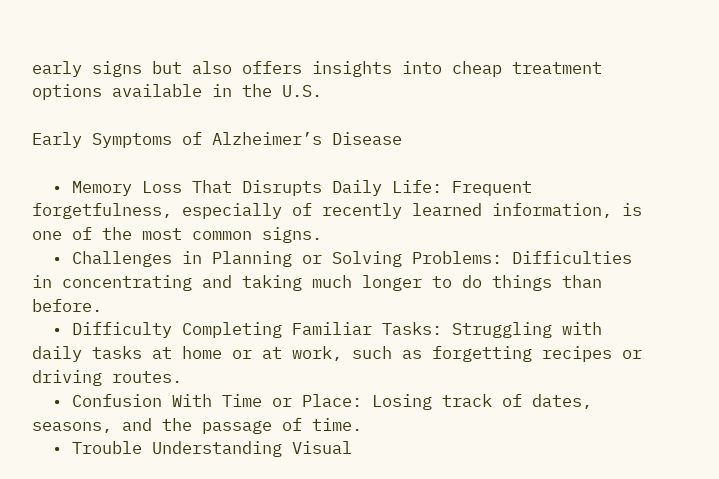early signs but also offers insights into cheap treatment options available in the U.S.

Early Symptoms of Alzheimer’s Disease

  • Memory Loss That Disrupts Daily Life: Frequent forgetfulness, especially of recently learned information, is one of the most common signs.
  • Challenges in Planning or Solving Problems: Difficulties in concentrating and taking much longer to do things than before.
  • Difficulty Completing Familiar Tasks: Struggling with daily tasks at home or at work, such as forgetting recipes or driving routes.
  • Confusion With Time or Place: Losing track of dates, seasons, and the passage of time.
  • Trouble Understanding Visual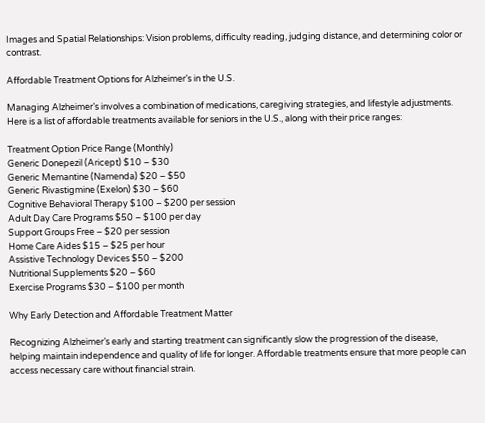Images and Spatial Relationships: Vision problems, difficulty reading, judging distance, and determining color or contrast.

Affordable Treatment Options for Alzheimer’s in the U.S.

Managing Alzheimer’s involves a combination of medications, caregiving strategies, and lifestyle adjustments. Here is a list of affordable treatments available for seniors in the U.S., along with their price ranges:

Treatment Option Price Range (Monthly)
Generic Donepezil (Aricept) $10 – $30
Generic Memantine (Namenda) $20 – $50
Generic Rivastigmine (Exelon) $30 – $60
Cognitive Behavioral Therapy $100 – $200 per session
Adult Day Care Programs $50 – $100 per day
Support Groups Free – $20 per session
Home Care Aides $15 – $25 per hour
Assistive Technology Devices $50 – $200
Nutritional Supplements $20 – $60
Exercise Programs $30 – $100 per month

Why Early Detection and Affordable Treatment Matter

Recognizing Alzheimer’s early and starting treatment can significantly slow the progression of the disease, helping maintain independence and quality of life for longer. Affordable treatments ensure that more people can access necessary care without financial strain.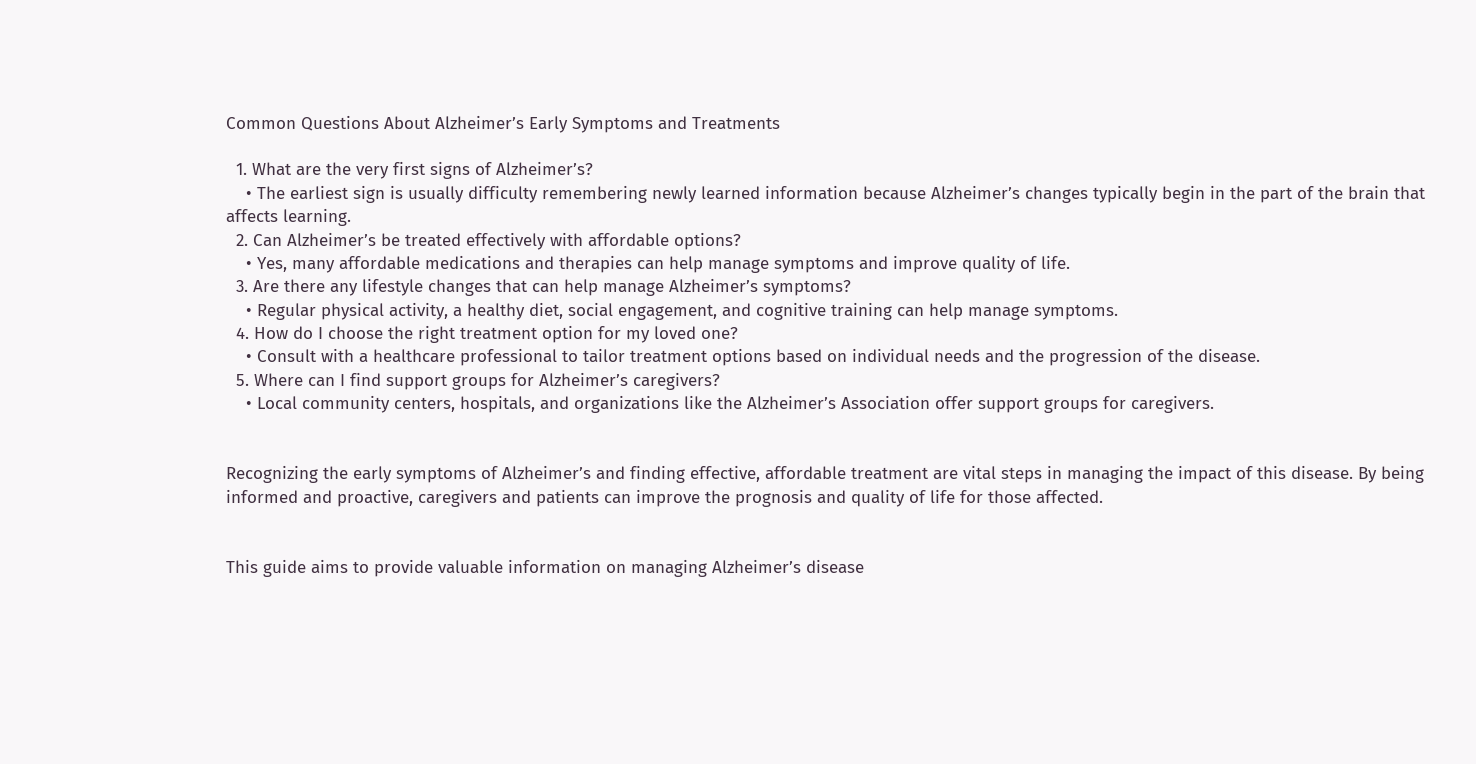Common Questions About Alzheimer’s Early Symptoms and Treatments

  1. What are the very first signs of Alzheimer’s?
    • The earliest sign is usually difficulty remembering newly learned information because Alzheimer’s changes typically begin in the part of the brain that affects learning.
  2. Can Alzheimer’s be treated effectively with affordable options?
    • Yes, many affordable medications and therapies can help manage symptoms and improve quality of life.
  3. Are there any lifestyle changes that can help manage Alzheimer’s symptoms?
    • Regular physical activity, a healthy diet, social engagement, and cognitive training can help manage symptoms.
  4. How do I choose the right treatment option for my loved one?
    • Consult with a healthcare professional to tailor treatment options based on individual needs and the progression of the disease.
  5. Where can I find support groups for Alzheimer’s caregivers?
    • Local community centers, hospitals, and organizations like the Alzheimer’s Association offer support groups for caregivers.


Recognizing the early symptoms of Alzheimer’s and finding effective, affordable treatment are vital steps in managing the impact of this disease. By being informed and proactive, caregivers and patients can improve the prognosis and quality of life for those affected.


This guide aims to provide valuable information on managing Alzheimer’s disease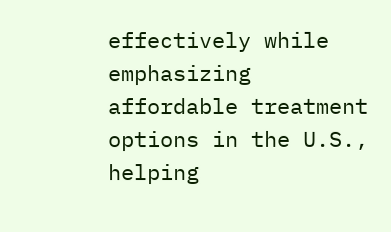effectively while emphasizing affordable treatment options in the U.S., helping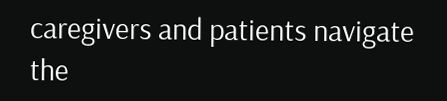caregivers and patients navigate the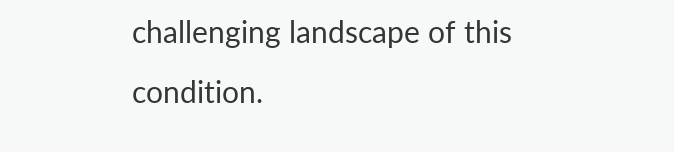challenging landscape of this condition.